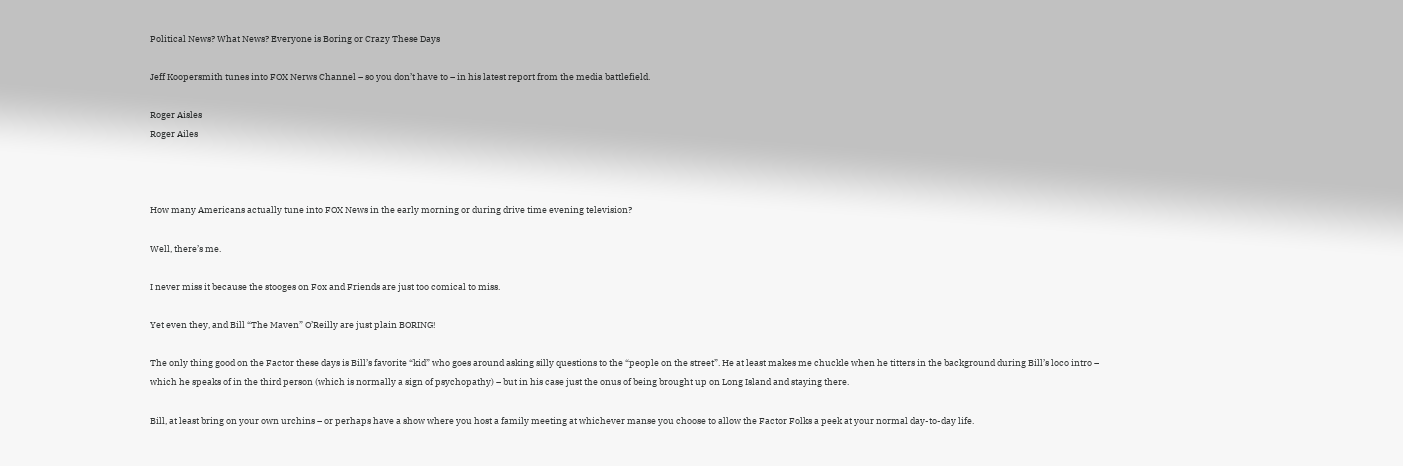Political News? What News? Everyone is Boring or Crazy These Days

Jeff Koopersmith tunes into FOX Nerws Channel – so you don’t have to – in his latest report from the media battlefield.

Roger Aisles
Roger Ailes



How many Americans actually tune into FOX News in the early morning or during drive time evening television?

Well, there’s me.

I never miss it because the stooges on Fox and Friends are just too comical to miss.

Yet even they, and Bill “The Maven” O’Reilly are just plain BORING!

The only thing good on the Factor these days is Bill’s favorite “kid” who goes around asking silly questions to the “people on the street”. He at least makes me chuckle when he titters in the background during Bill’s loco intro – which he speaks of in the third person (which is normally a sign of psychopathy) – but in his case just the onus of being brought up on Long Island and staying there.

Bill, at least bring on your own urchins – or perhaps have a show where you host a family meeting at whichever manse you choose to allow the Factor Folks a peek at your normal day-to-day life.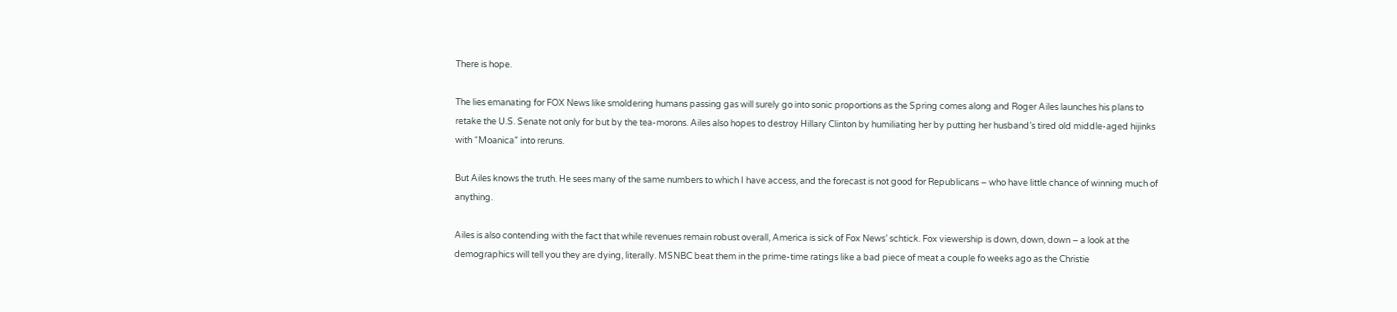There is hope.

The lies emanating for FOX News like smoldering humans passing gas will surely go into sonic proportions as the Spring comes along and Roger Ailes launches his plans to retake the U.S. Senate not only for but by the tea-morons. Ailes also hopes to destroy Hillary Clinton by humiliating her by putting her husband’s tired old middle-aged hijinks with “Moanica” into reruns.

But Ailes knows the truth. He sees many of the same numbers to which I have access, and the forecast is not good for Republicans – who have little chance of winning much of anything.

Ailes is also contending with the fact that while revenues remain robust overall, America is sick of Fox News’ schtick. Fox viewership is down, down, down – a look at the demographics will tell you they are dying, literally. MSNBC beat them in the prime-time ratings like a bad piece of meat a couple fo weeks ago as the Christie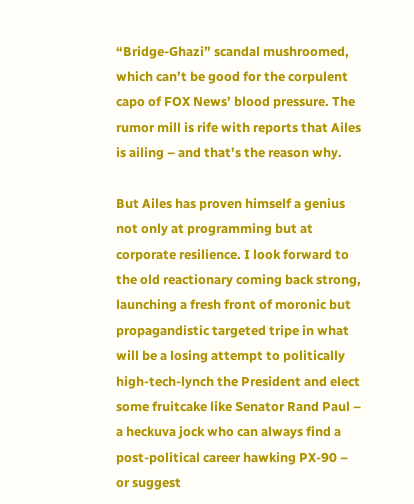“Bridge-Ghazi” scandal mushroomed, which can’t be good for the corpulent capo of FOX News’ blood pressure. The rumor mill is rife with reports that Ailes is ailing – and that’s the reason why.

But Ailes has proven himself a genius not only at programming but at corporate resilience. I look forward to the old reactionary coming back strong, launching a fresh front of moronic but propagandistic targeted tripe in what will be a losing attempt to politically high-tech-lynch the President and elect some fruitcake like Senator Rand Paul – a heckuva jock who can always find a post-political career hawking PX-90 – or suggest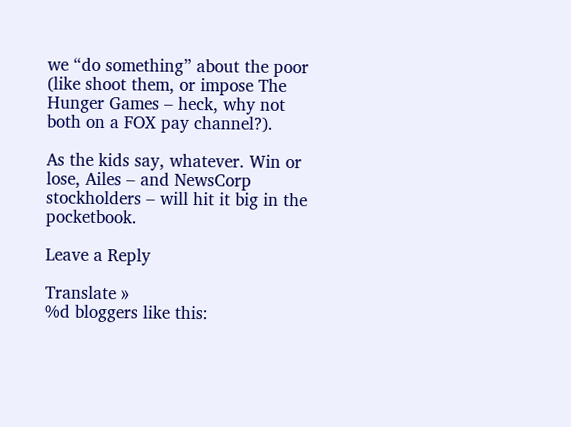we “do something” about the poor (like shoot them, or impose The Hunger Games – heck, why not both on a FOX pay channel?).

As the kids say, whatever. Win or lose, Ailes – and NewsCorp stockholders – will hit it big in the pocketbook.

Leave a Reply

Translate »
%d bloggers like this: